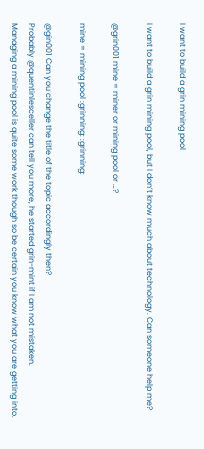I want to build a grin mining pool

I want to build a grin mining pool, but I don’t know much about technology. Can someone help me?

@grin001 mine = miner or mining pool or …?

mine = mining pool :grinning: :grinning:

@gin001 Can you change the title of the topic accordingly then?
Probably @quentinlesceller can tell you more, he started grin-mint if I am not mistaken.
Managing a mining pool is quite some work though so be certain you know what you are getting into.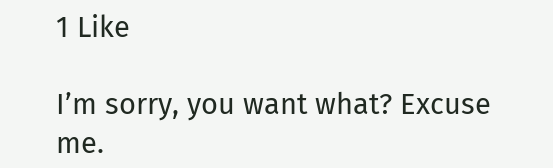1 Like

I’m sorry, you want what? Excuse me.